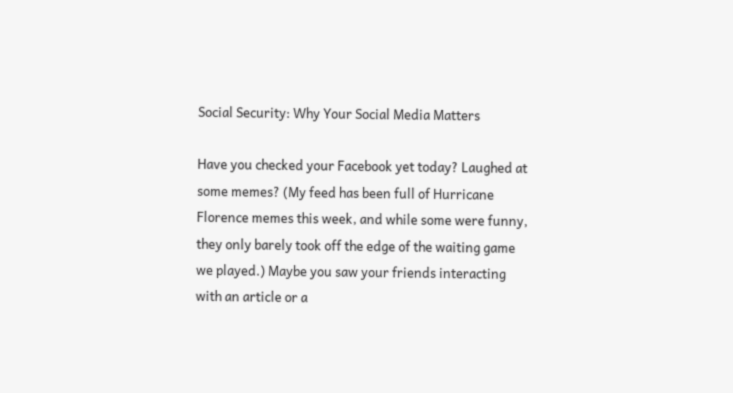Social Security: Why Your Social Media Matters

Have you checked your Facebook yet today? Laughed at some memes? (My feed has been full of Hurricane Florence memes this week, and while some were funny, they only barely took off the edge of the waiting game we played.) Maybe you saw your friends interacting with an article or a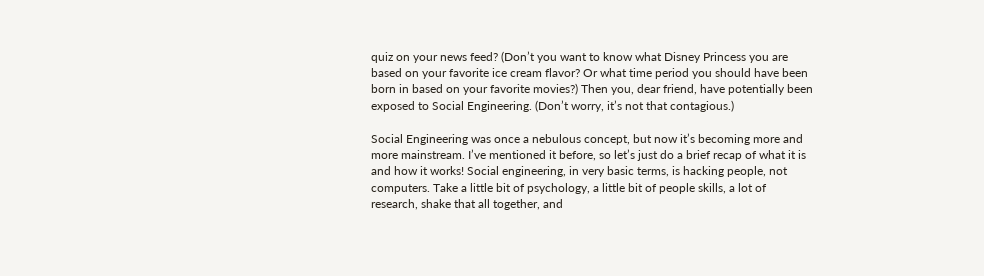quiz on your news feed? (Don’t you want to know what Disney Princess you are based on your favorite ice cream flavor? Or what time period you should have been born in based on your favorite movies?) Then you, dear friend, have potentially been exposed to Social Engineering. (Don’t worry, it’s not that contagious.)

Social Engineering was once a nebulous concept, but now it’s becoming more and more mainstream. I’ve mentioned it before, so let’s just do a brief recap of what it is and how it works! Social engineering, in very basic terms, is hacking people, not computers. Take a little bit of psychology, a little bit of people skills, a lot of research, shake that all together, and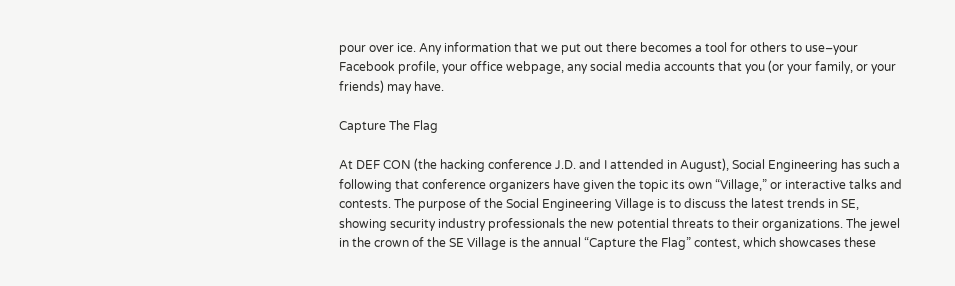pour over ice. Any information that we put out there becomes a tool for others to use–your Facebook profile, your office webpage, any social media accounts that you (or your family, or your friends) may have.

Capture The Flag

At DEF CON (the hacking conference J.D. and I attended in August), Social Engineering has such a following that conference organizers have given the topic its own “Village,” or interactive talks and contests. The purpose of the Social Engineering Village is to discuss the latest trends in SE, showing security industry professionals the new potential threats to their organizations. The jewel in the crown of the SE Village is the annual “Capture the Flag” contest, which showcases these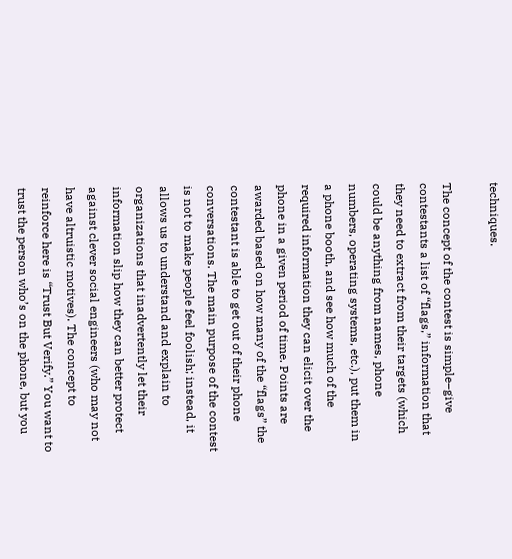techniques.

The concept of the contest is simple–give contestants a list of “flags,” information that they need to extract from their targets (which could be anything from names, phone numbers, operating systems, etc.), put them in a phone booth, and see how much of the required information they can elicit over the phone in a given period of time. Points are awarded based on how many of the “flags” the contestant is able to get out of their phone conversations. The main purpose of the contest is not to make people feel foolish; instead, it allows us to understand and explain to organizations that inadvertently let their information slip how they can better protect against clever social engineers (who may not have altruistic motives). The concept to reinforce here is “Trust But Verify.” You want to trust the person who’s on the phone, but you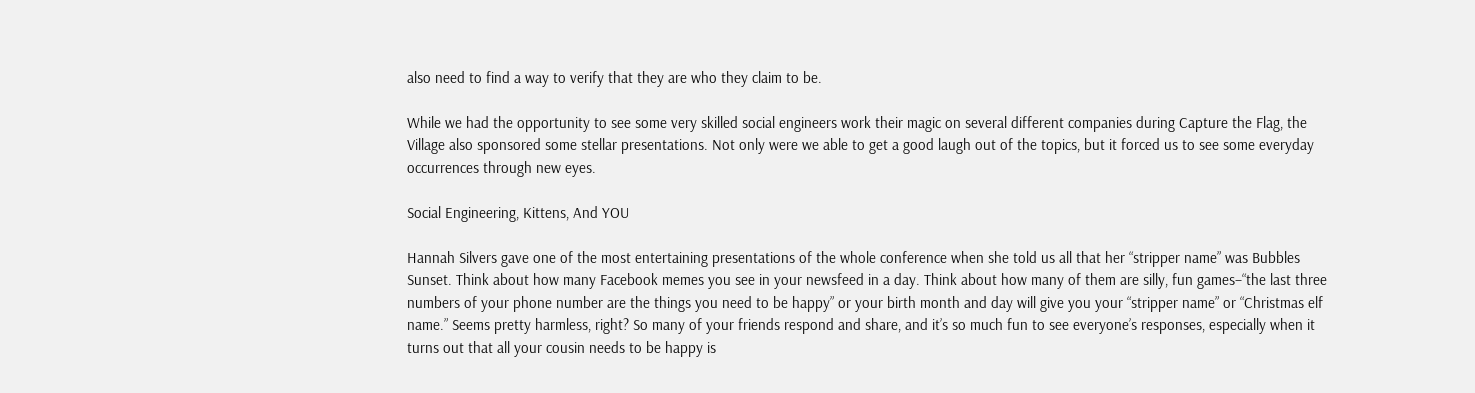also need to find a way to verify that they are who they claim to be.

While we had the opportunity to see some very skilled social engineers work their magic on several different companies during Capture the Flag, the Village also sponsored some stellar presentations. Not only were we able to get a good laugh out of the topics, but it forced us to see some everyday occurrences through new eyes.

Social Engineering, Kittens, And YOU

Hannah Silvers gave one of the most entertaining presentations of the whole conference when she told us all that her “stripper name” was Bubbles Sunset. Think about how many Facebook memes you see in your newsfeed in a day. Think about how many of them are silly, fun games–“the last three numbers of your phone number are the things you need to be happy” or your birth month and day will give you your “stripper name” or “Christmas elf name.” Seems pretty harmless, right? So many of your friends respond and share, and it’s so much fun to see everyone’s responses, especially when it turns out that all your cousin needs to be happy is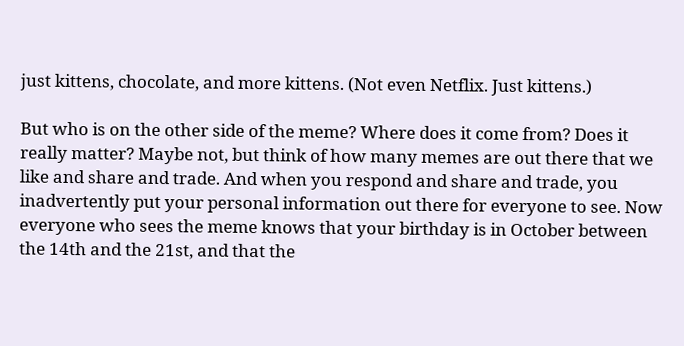just kittens, chocolate, and more kittens. (Not even Netflix. Just kittens.)

But who is on the other side of the meme? Where does it come from? Does it really matter? Maybe not, but think of how many memes are out there that we like and share and trade. And when you respond and share and trade, you inadvertently put your personal information out there for everyone to see. Now everyone who sees the meme knows that your birthday is in October between the 14th and the 21st, and that the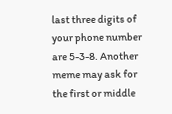last three digits of your phone number are 5-3-8. Another meme may ask for the first or middle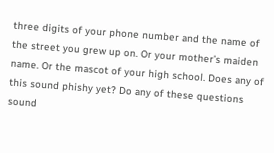three digits of your phone number and the name of the street you grew up on. Or your mother’s maiden name. Or the mascot of your high school. Does any of this sound phishy yet? Do any of these questions sound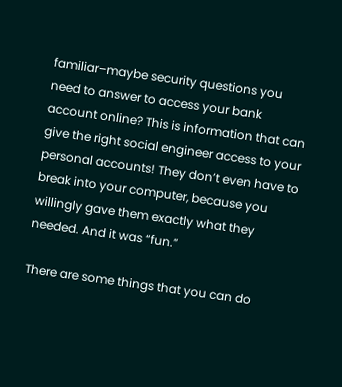familiar–maybe security questions you need to answer to access your bank account online? This is information that can give the right social engineer access to your personal accounts! They don’t even have to break into your computer, because you willingly gave them exactly what they needed. And it was “fun.”

There are some things that you can do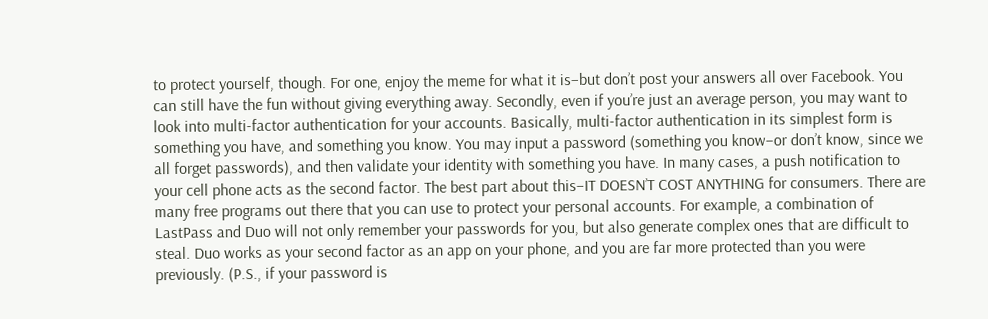to protect yourself, though. For one, enjoy the meme for what it is–but don’t post your answers all over Facebook. You can still have the fun without giving everything away. Secondly, even if you’re just an average person, you may want to look into multi-factor authentication for your accounts. Basically, multi-factor authentication in its simplest form is something you have, and something you know. You may input a password (something you know–or don’t know, since we all forget passwords), and then validate your identity with something you have. In many cases, a push notification to your cell phone acts as the second factor. The best part about this–IT DOESN’T COST ANYTHING for consumers. There are many free programs out there that you can use to protect your personal accounts. For example, a combination of LastPass and Duo will not only remember your passwords for you, but also generate complex ones that are difficult to steal. Duo works as your second factor as an app on your phone, and you are far more protected than you were previously. (P.S., if your password is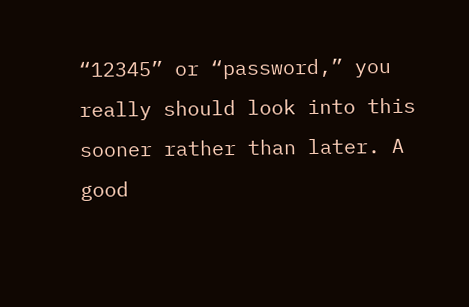“12345” or “password,” you really should look into this sooner rather than later. A good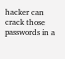hacker can crack those passwords in a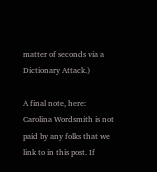matter of seconds via a Dictionary Attack.)

A final note, here: Carolina Wordsmith is not paid by any folks that we link to in this post. If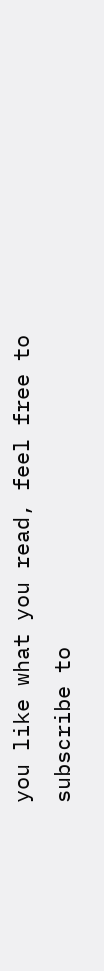you like what you read, feel free to subscribe to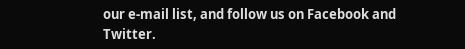our e-mail list, and follow us on Facebook and Twitter.